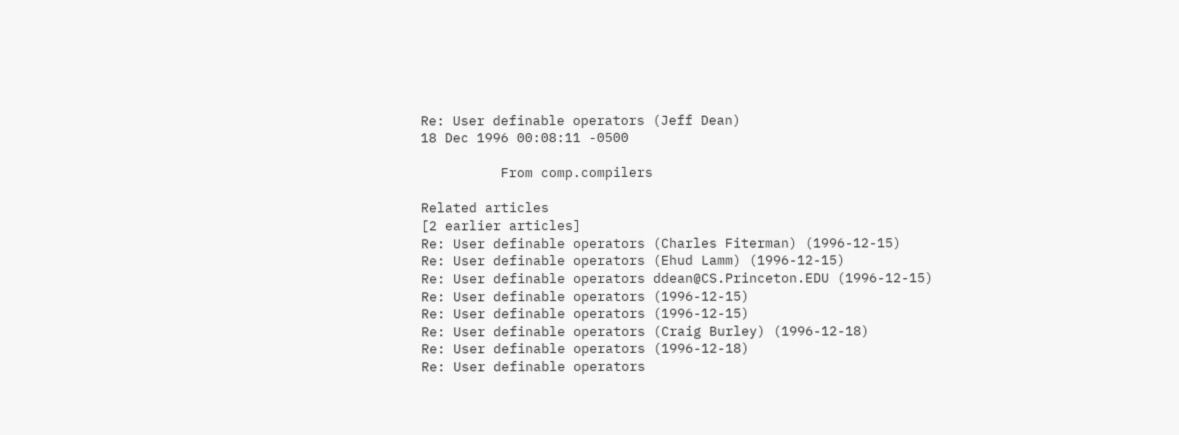Re: User definable operators (Jeff Dean)
18 Dec 1996 00:08:11 -0500

          From comp.compilers

Related articles
[2 earlier articles]
Re: User definable operators (Charles Fiterman) (1996-12-15)
Re: User definable operators (Ehud Lamm) (1996-12-15)
Re: User definable operators ddean@CS.Princeton.EDU (1996-12-15)
Re: User definable operators (1996-12-15)
Re: User definable operators (1996-12-15)
Re: User definable operators (Craig Burley) (1996-12-18)
Re: User definable operators (1996-12-18)
Re: User definable operators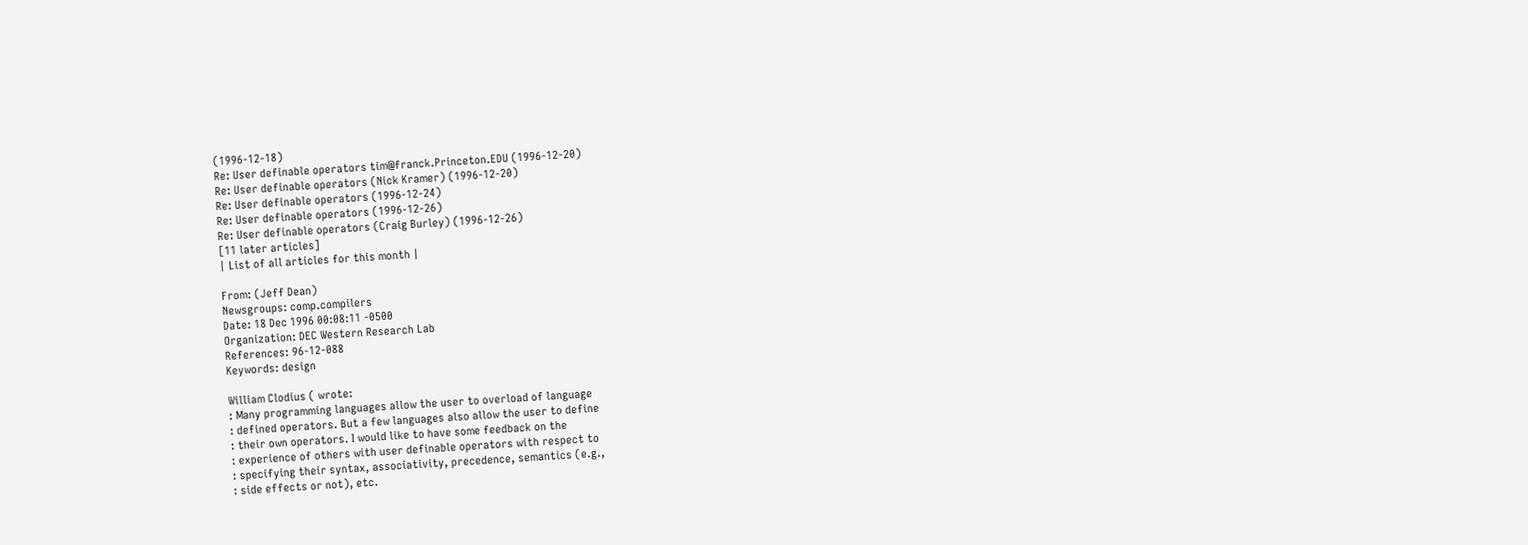(1996-12-18)
Re: User definable operators tim@franck.Princeton.EDU (1996-12-20)
Re: User definable operators (Nick Kramer) (1996-12-20)
Re: User definable operators (1996-12-24)
Re: User definable operators (1996-12-26)
Re: User definable operators (Craig Burley) (1996-12-26)
[11 later articles]
| List of all articles for this month |

From: (Jeff Dean)
Newsgroups: comp.compilers
Date: 18 Dec 1996 00:08:11 -0500
Organization: DEC Western Research Lab
References: 96-12-088
Keywords: design

William Clodius ( wrote:
: Many programming languages allow the user to overload of language
: defined operators. But a few languages also allow the user to define
: their own operators. I would like to have some feedback on the
: experience of others with user definable operators with respect to
: specifying their syntax, associativity, precedence, semantics (e.g.,
: side effects or not), etc.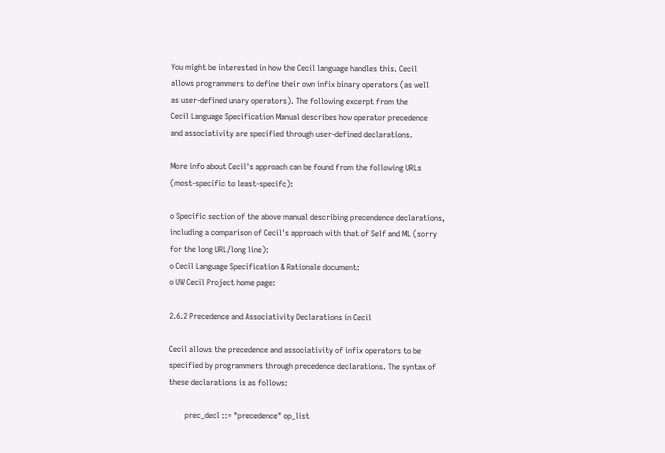You might be interested in how the Cecil language handles this. Cecil
allows programmers to define their own infix binary operators (as well
as user-defined unary operators). The following excerpt from the
Cecil Language Specification Manual describes how operator precedence
and associativity are specified through user-defined declarations.

More info about Cecil's approach can be found from the following URLs
(most-specific to least-specifc):

o Specific section of the above manual describing precendence declarations,
including a comparison of Cecil's approach with that of Self and ML (sorry
for the long URL/long line):
o Cecil Language Specification & Rationale document:
o UW Cecil Project home page:

2.6.2 Precedence and Associativity Declarations in Cecil

Cecil allows the precedence and associativity of infix operators to be
specified by programmers through precedence declarations. The syntax of
these declarations is as follows:

        prec_decl ::= "precedence" op_list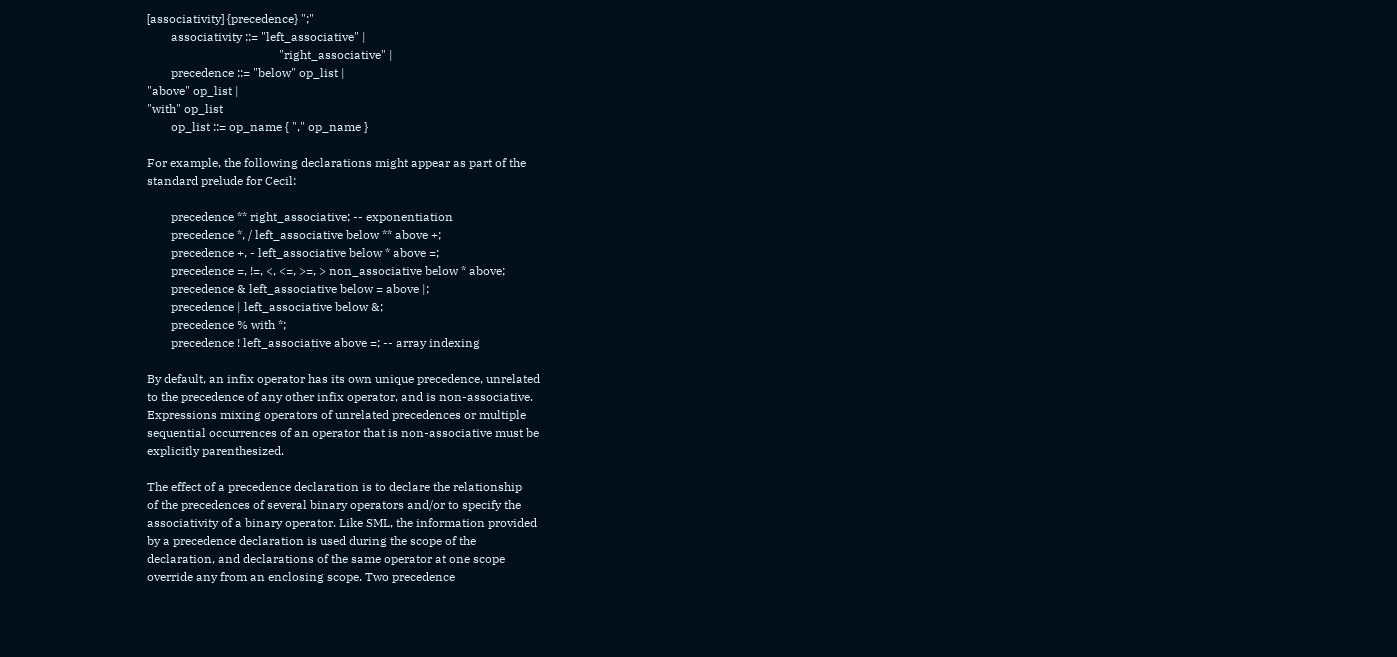[associativity] {precedence} ";"
        associativity ::= "left_associative" |
                                            "right_associative" |
        precedence ::= "below" op_list |
"above" op_list |
"with" op_list
        op_list ::= op_name { "," op_name }

For example, the following declarations might appear as part of the
standard prelude for Cecil:

        precedence ** right_associative; -- exponentiation
        precedence *, / left_associative below ** above +;
        precedence +, - left_associative below * above =;
        precedence =, !=, <, <=, >=, > non_associative below * above;
        precedence & left_associative below = above |;
        precedence | left_associative below &;
        precedence % with *;
        precedence ! left_associative above =; -- array indexing

By default, an infix operator has its own unique precedence, unrelated
to the precedence of any other infix operator, and is non-associative.
Expressions mixing operators of unrelated precedences or multiple
sequential occurrences of an operator that is non-associative must be
explicitly parenthesized.

The effect of a precedence declaration is to declare the relationship
of the precedences of several binary operators and/or to specify the
associativity of a binary operator. Like SML, the information provided
by a precedence declaration is used during the scope of the
declaration, and declarations of the same operator at one scope
override any from an enclosing scope. Two precedence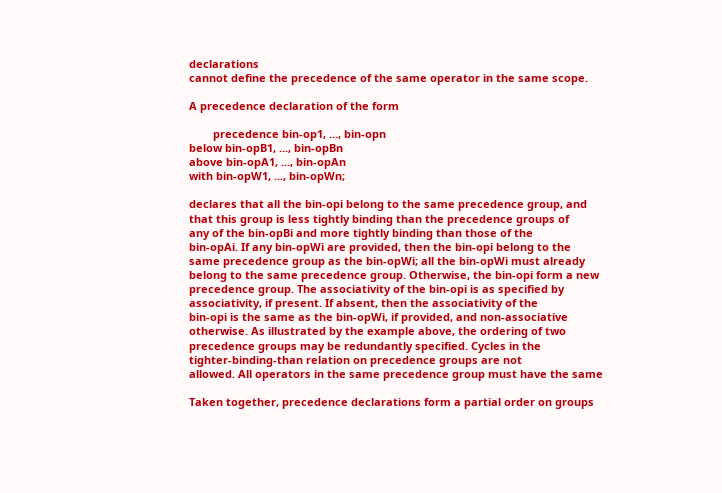declarations
cannot define the precedence of the same operator in the same scope.

A precedence declaration of the form

        precedence bin-op1, ..., bin-opn
below bin-opB1, ..., bin-opBn
above bin-opA1, ..., bin-opAn
with bin-opW1, ..., bin-opWn;

declares that all the bin-opi belong to the same precedence group, and
that this group is less tightly binding than the precedence groups of
any of the bin-opBi and more tightly binding than those of the
bin-opAi. If any bin-opWi are provided, then the bin-opi belong to the
same precedence group as the bin-opWi; all the bin-opWi must already
belong to the same precedence group. Otherwise, the bin-opi form a new
precedence group. The associativity of the bin-opi is as specified by
associativity, if present. If absent, then the associativity of the
bin-opi is the same as the bin-opWi, if provided, and non-associative
otherwise. As illustrated by the example above, the ordering of two
precedence groups may be redundantly specified. Cycles in the
tighter-binding-than relation on precedence groups are not
allowed. All operators in the same precedence group must have the same

Taken together, precedence declarations form a partial order on groups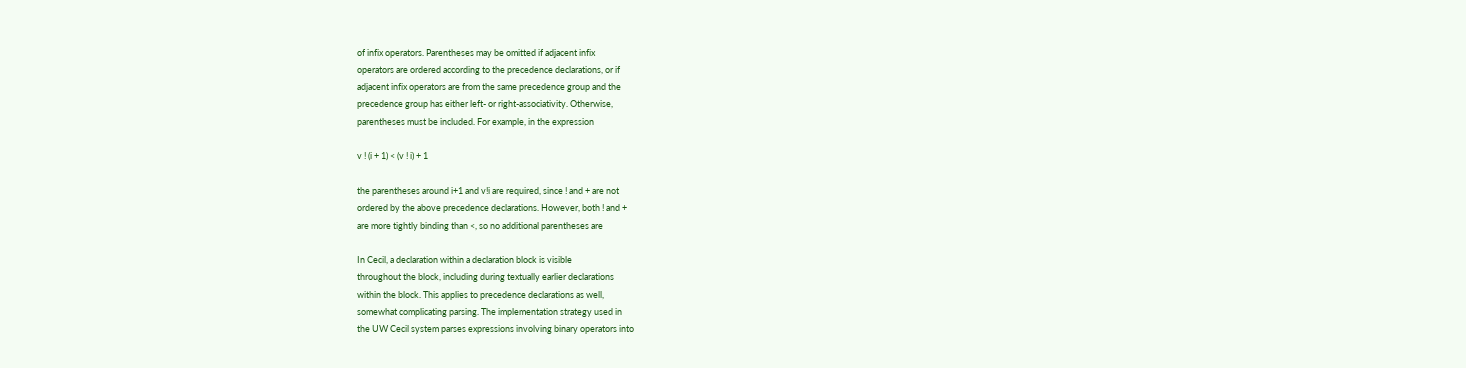of infix operators. Parentheses may be omitted if adjacent infix
operators are ordered according to the precedence declarations, or if
adjacent infix operators are from the same precedence group and the
precedence group has either left- or right-associativity. Otherwise,
parentheses must be included. For example, in the expression

v ! (i + 1) < (v ! i) + 1

the parentheses around i+1 and v!i are required, since ! and + are not
ordered by the above precedence declarations. However, both ! and +
are more tightly binding than <, so no additional parentheses are

In Cecil, a declaration within a declaration block is visible
throughout the block, including during textually earlier declarations
within the block. This applies to precedence declarations as well,
somewhat complicating parsing. The implementation strategy used in
the UW Cecil system parses expressions involving binary operators into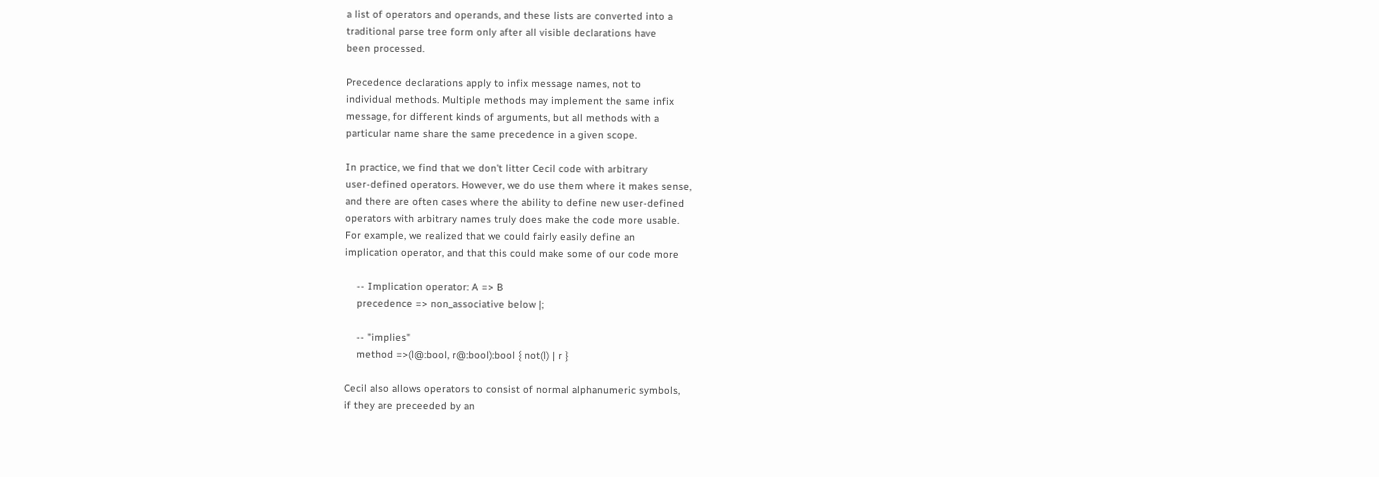a list of operators and operands, and these lists are converted into a
traditional parse tree form only after all visible declarations have
been processed.

Precedence declarations apply to infix message names, not to
individual methods. Multiple methods may implement the same infix
message, for different kinds of arguments, but all methods with a
particular name share the same precedence in a given scope.

In practice, we find that we don't litter Cecil code with arbitrary
user-defined operators. However, we do use them where it makes sense,
and there are often cases where the ability to define new user-defined
operators with arbitrary names truly does make the code more usable.
For example, we realized that we could fairly easily define an
implication operator, and that this could make some of our code more

    -- Implication operator: A => B
    precedence => non_associative below |;

    -- "implies"
    method =>(l@:bool, r@:bool):bool { not(l) | r }

Cecil also allows operators to consist of normal alphanumeric symbols,
if they are preceeded by an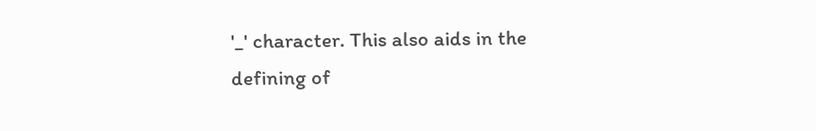'_' character. This also aids in the
defining of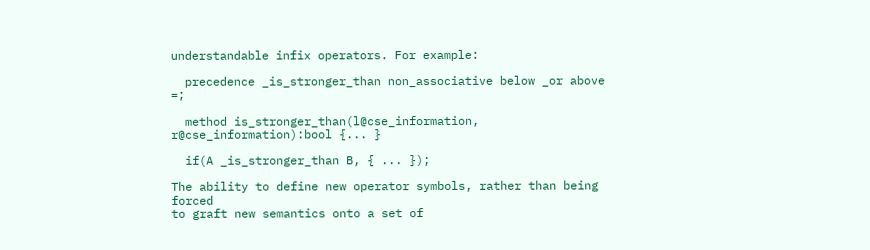understandable infix operators. For example:

  precedence _is_stronger_than non_associative below _or above =;

  method is_stronger_than(l@cse_information, r@cse_information):bool {... }

  if(A _is_stronger_than B, { ... });

The ability to define new operator symbols, rather than being forced
to graft new semantics onto a set of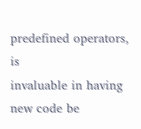predefined operators, is
invaluable in having new code be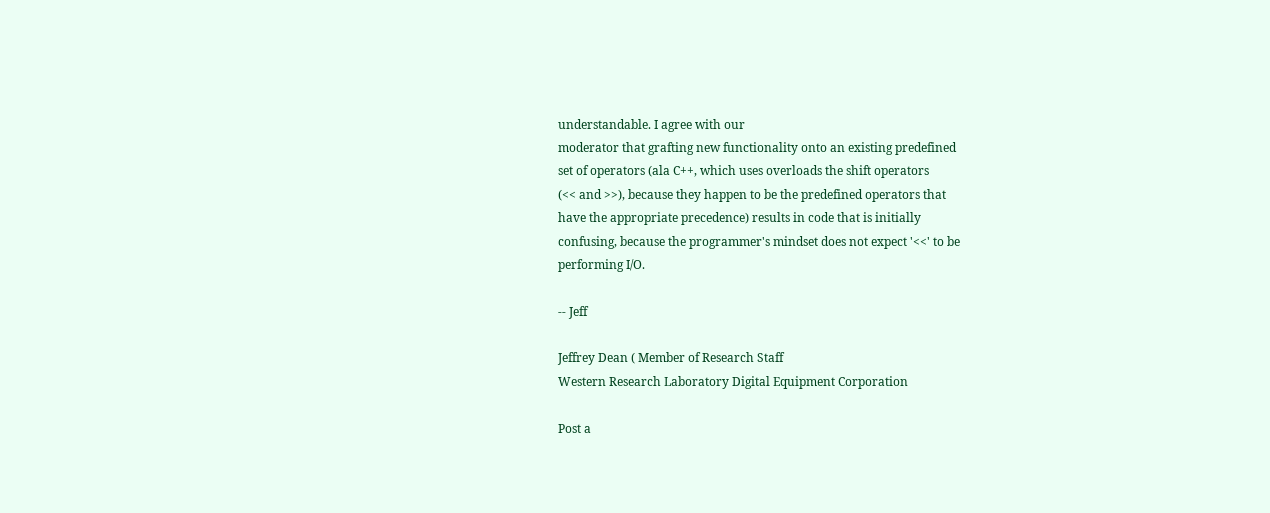understandable. I agree with our
moderator that grafting new functionality onto an existing predefined
set of operators (ala C++, which uses overloads the shift operators
(<< and >>), because they happen to be the predefined operators that
have the appropriate precedence) results in code that is initially
confusing, because the programmer's mindset does not expect '<<' to be
performing I/O.

-- Jeff

Jeffrey Dean ( Member of Research Staff
Western Research Laboratory Digital Equipment Corporation

Post a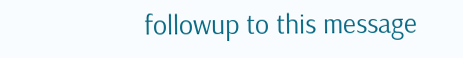followup to this message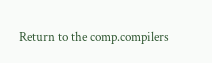Return to the comp.compilers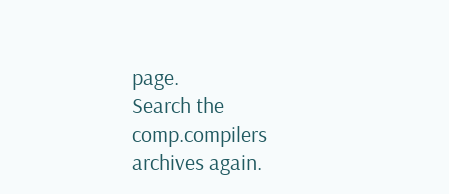page.
Search the comp.compilers archives again.